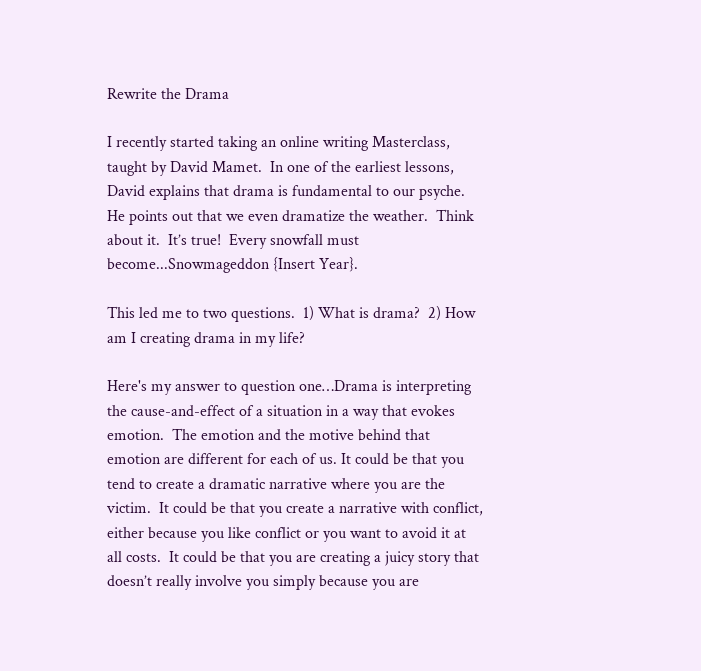Rewrite the Drama

I recently started taking an online writing Masterclass, taught by David Mamet.  In one of the earliest lessons, David explains that drama is fundamental to our psyche.  He points out that we even dramatize the weather.  Think about it.  It’s true!  Every snowfall must become...Snowmageddon {Insert Year}.

This led me to two questions.  1) What is drama?  2) How am I creating drama in my life?

Here's my answer to question one…Drama is interpreting the cause-and-effect of a situation in a way that evokes emotion.  The emotion and the motive behind that emotion are different for each of us. It could be that you tend to create a dramatic narrative where you are the victim.  It could be that you create a narrative with conflict, either because you like conflict or you want to avoid it at all costs.  It could be that you are creating a juicy story that doesn’t really involve you simply because you are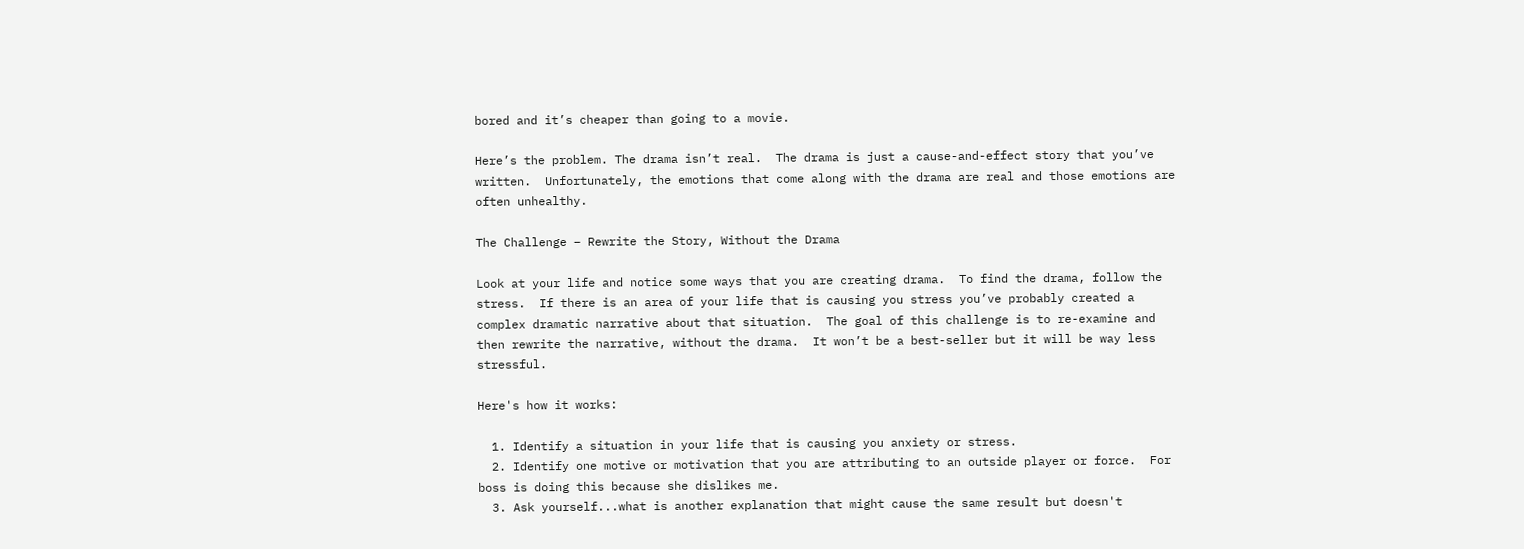bored and it’s cheaper than going to a movie.

Here’s the problem. The drama isn’t real.  The drama is just a cause-and-effect story that you’ve written.  Unfortunately, the emotions that come along with the drama are real and those emotions are often unhealthy.

The Challenge – Rewrite the Story, Without the Drama

Look at your life and notice some ways that you are creating drama.  To find the drama, follow the stress.  If there is an area of your life that is causing you stress you’ve probably created a complex dramatic narrative about that situation.  The goal of this challenge is to re-examine and then rewrite the narrative, without the drama.  It won’t be a best-seller but it will be way less stressful.

Here's how it works:

  1. Identify a situation in your life that is causing you anxiety or stress.
  2. Identify one motive or motivation that you are attributing to an outside player or force.  For boss is doing this because she dislikes me.
  3. Ask yourself...what is another explanation that might cause the same result but doesn't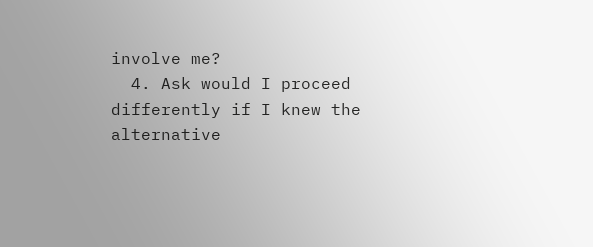involve me?
  4. Ask would I proceed differently if I knew the alternative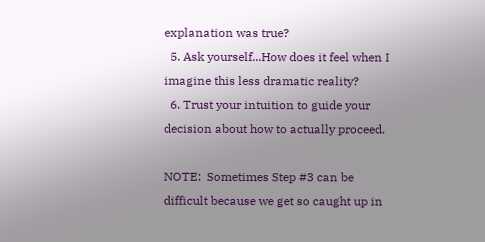explanation was true?
  5. Ask yourself...How does it feel when I imagine this less dramatic reality?
  6. Trust your intuition to guide your decision about how to actually proceed.

NOTE:  Sometimes Step #3 can be difficult because we get so caught up in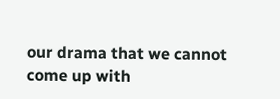our drama that we cannot come up with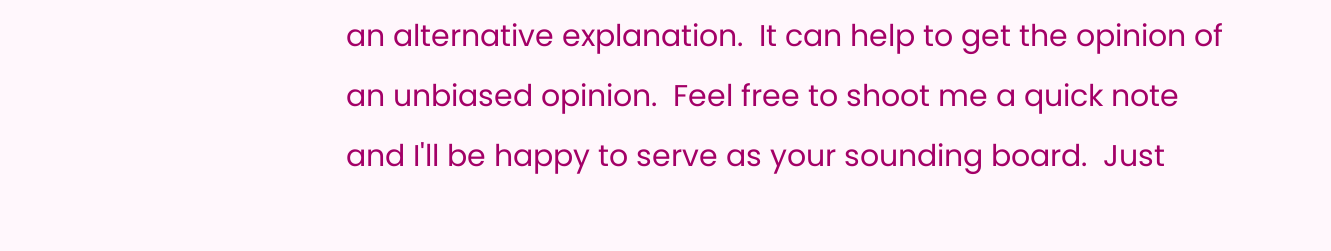an alternative explanation.  It can help to get the opinion of an unbiased opinion.  Feel free to shoot me a quick note and I'll be happy to serve as your sounding board.  Just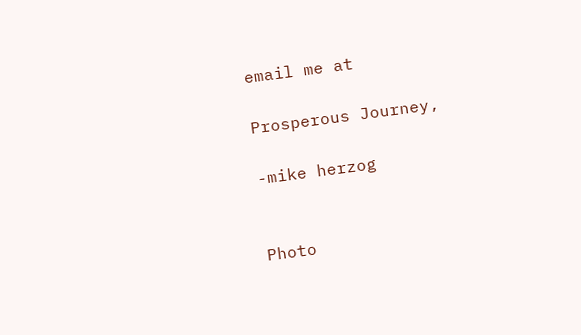email me at

Prosperous Journey,

-mike herzog


Photo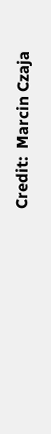Credit:  Marcin Czaja